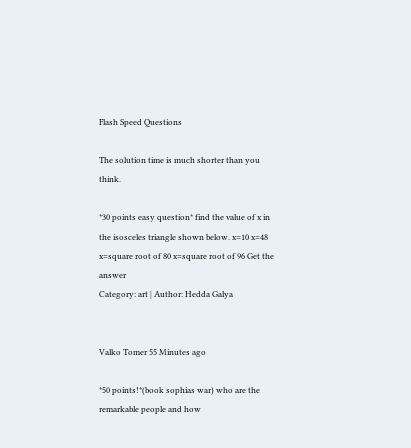Flash Speed Questions

The solution time is much shorter than you think.

*30 points easy question* find the value of x in the isosceles triangle shown below. x=10 x=48 x=square root of 80 x=square root of 96 Get the answer
Category: art | Author: Hedda Galya


Valko Tomer 55 Minutes ago

*50 points!*(book sophias war) who are the remarkable people and how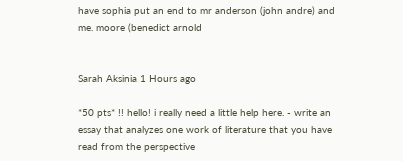have sophia put an end to mr anderson (john andre) and me. moore (benedict arnold


Sarah Aksinia 1 Hours ago

*50 pts* !! hello! i really need a little help here. - write an essay that analyzes one work of literature that you have read from the perspective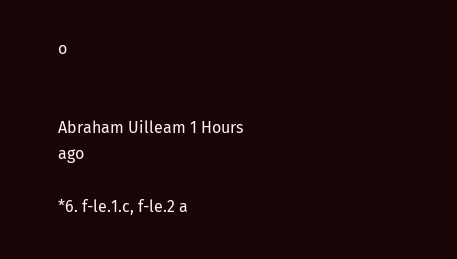o


Abraham Uilleam 1 Hours ago

*6. f-le.1.c, f-le.2 a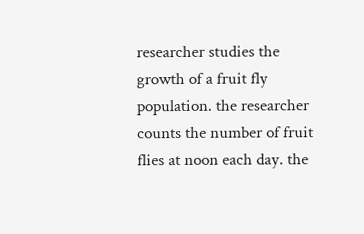researcher studies the growth of a fruit fly population. the researcher counts the number of fruit flies at noon each day. the